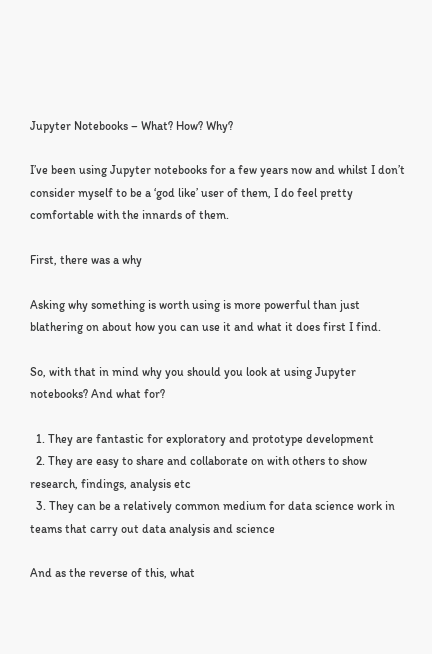Jupyter Notebooks – What? How? Why?

I’ve been using Jupyter notebooks for a few years now and whilst I don’t consider myself to be a ‘god like’ user of them, I do feel pretty comfortable with the innards of them.

First, there was a why

Asking why something is worth using is more powerful than just blathering on about how you can use it and what it does first I find.

So, with that in mind why you should you look at using Jupyter notebooks? And what for?

  1. They are fantastic for exploratory and prototype development
  2. They are easy to share and collaborate on with others to show research, findings, analysis etc
  3. They can be a relatively common medium for data science work in teams that carry out data analysis and science

And as the reverse of this, what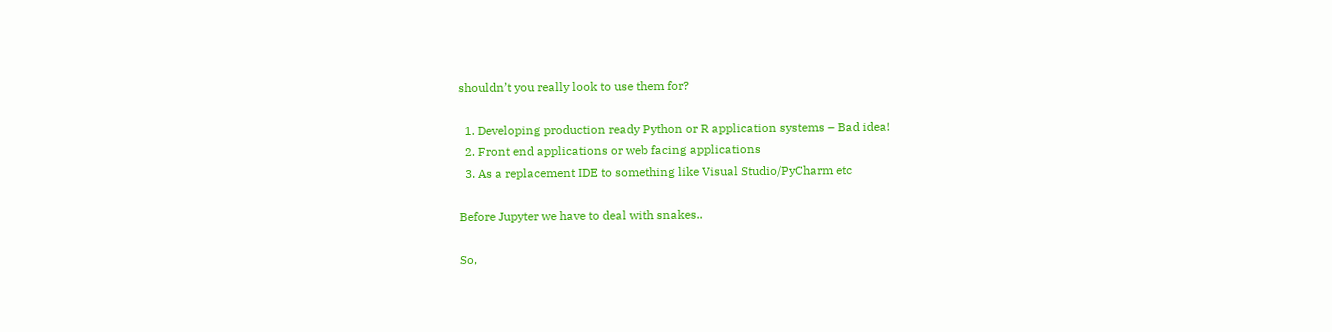shouldn’t you really look to use them for?

  1. Developing production ready Python or R application systems – Bad idea!
  2. Front end applications or web facing applications
  3. As a replacement IDE to something like Visual Studio/PyCharm etc

Before Jupyter we have to deal with snakes..

So,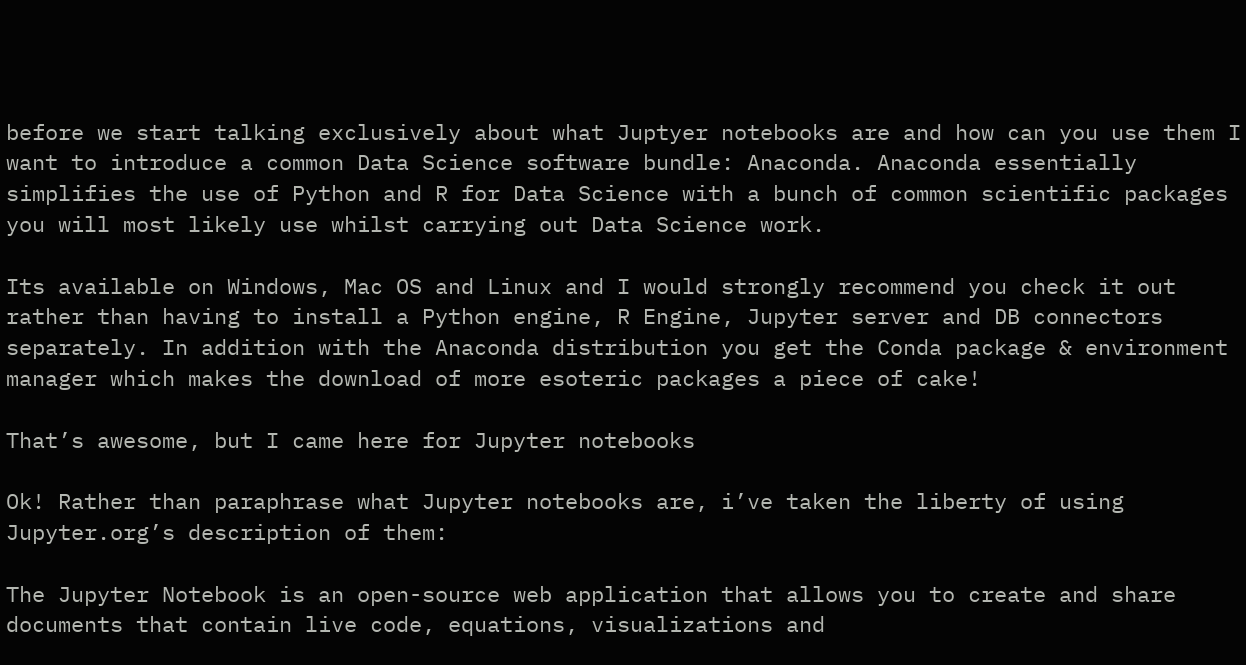before we start talking exclusively about what Juptyer notebooks are and how can you use them I want to introduce a common Data Science software bundle: Anaconda. Anaconda essentially simplifies the use of Python and R for Data Science with a bunch of common scientific packages you will most likely use whilst carrying out Data Science work.

Its available on Windows, Mac OS and Linux and I would strongly recommend you check it out rather than having to install a Python engine, R Engine, Jupyter server and DB connectors separately. In addition with the Anaconda distribution you get the Conda package & environment manager which makes the download of more esoteric packages a piece of cake!

That’s awesome, but I came here for Jupyter notebooks

Ok! Rather than paraphrase what Jupyter notebooks are, i’ve taken the liberty of using Jupyter.org’s description of them:

The Jupyter Notebook is an open-source web application that allows you to create and share documents that contain live code, equations, visualizations and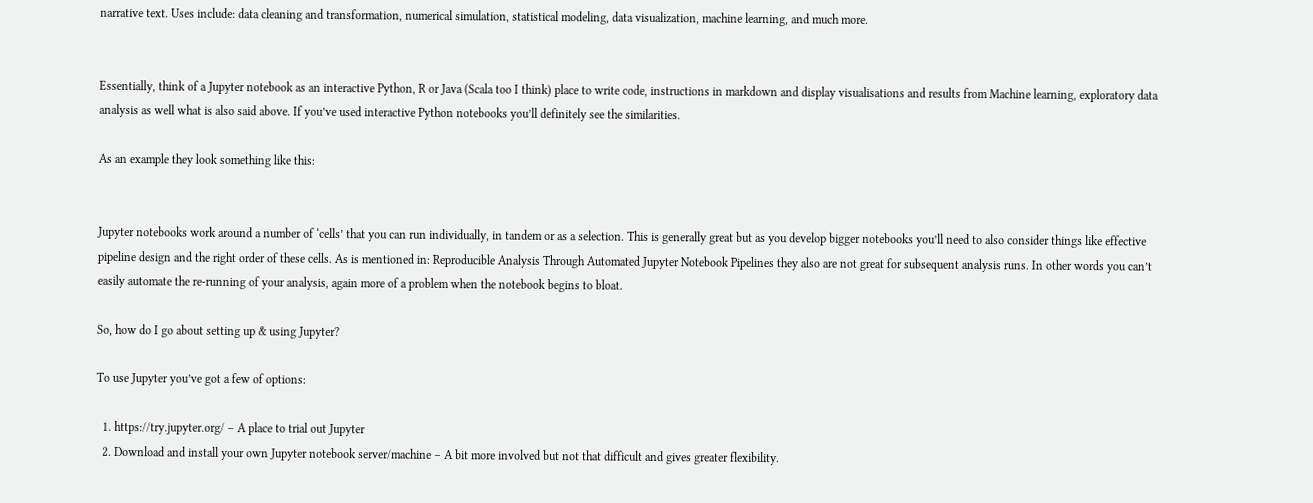narrative text. Uses include: data cleaning and transformation, numerical simulation, statistical modeling, data visualization, machine learning, and much more.


Essentially, think of a Jupyter notebook as an interactive Python, R or Java (Scala too I think) place to write code, instructions in markdown and display visualisations and results from Machine learning, exploratory data analysis as well what is also said above. If you’ve used interactive Python notebooks you’ll definitely see the similarities.

As an example they look something like this:


Jupyter notebooks work around a number of ‘cells’ that you can run individually, in tandem or as a selection. This is generally great but as you develop bigger notebooks you’ll need to also consider things like effective pipeline design and the right order of these cells. As is mentioned in: Reproducible Analysis Through Automated Jupyter Notebook Pipelines they also are not great for subsequent analysis runs. In other words you can’t easily automate the re-running of your analysis, again more of a problem when the notebook begins to bloat.

So, how do I go about setting up & using Jupyter?

To use Jupyter you’ve got a few of options:

  1. https://try.jupyter.org/ – A place to trial out Jupyter
  2. Download and install your own Jupyter notebook server/machine – A bit more involved but not that difficult and gives greater flexibility.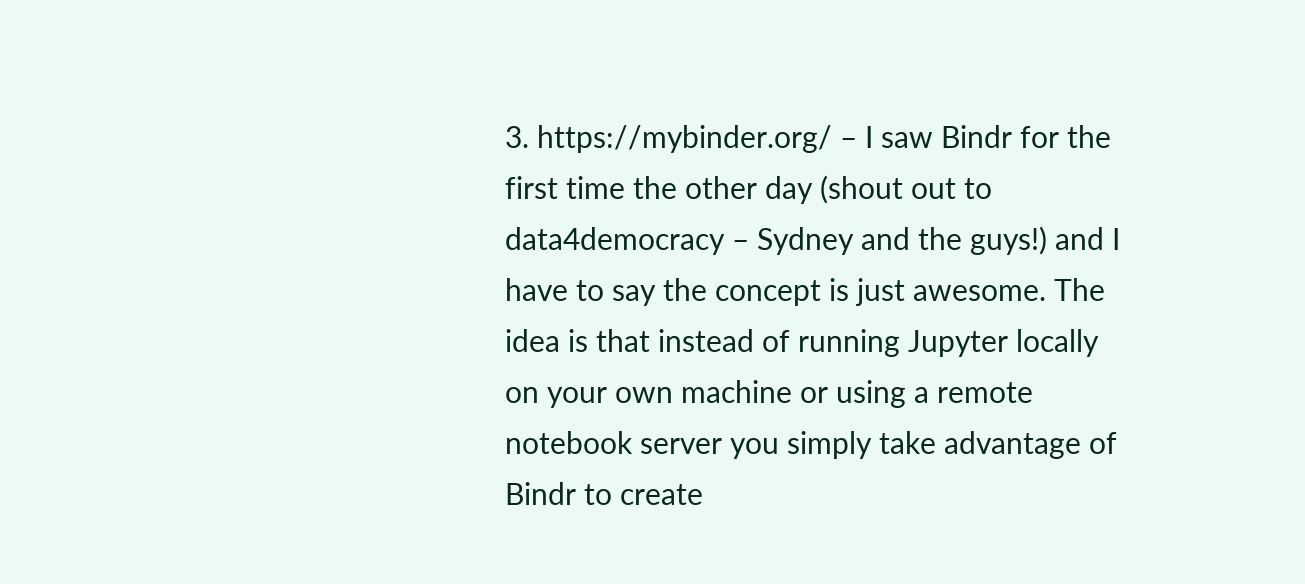3. https://mybinder.org/ – I saw Bindr for the first time the other day (shout out to data4democracy – Sydney and the guys!) and I have to say the concept is just awesome. The idea is that instead of running Jupyter locally on your own machine or using a remote notebook server you simply take advantage of Bindr to create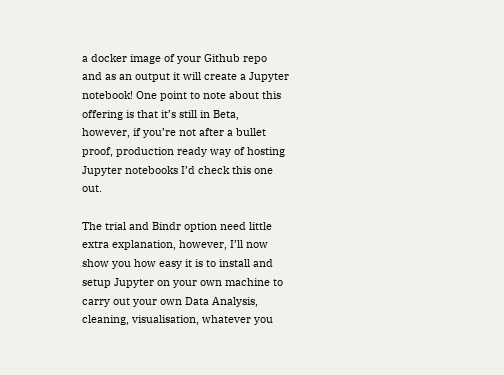a docker image of your Github repo and as an output it will create a Jupyter notebook! One point to note about this offering is that it’s still in Beta, however, if you’re not after a bullet proof, production ready way of hosting Jupyter notebooks I’d check this one out.

The trial and Bindr option need little extra explanation, however, I’ll now show you how easy it is to install and setup Jupyter on your own machine to carry out your own Data Analysis, cleaning, visualisation, whatever you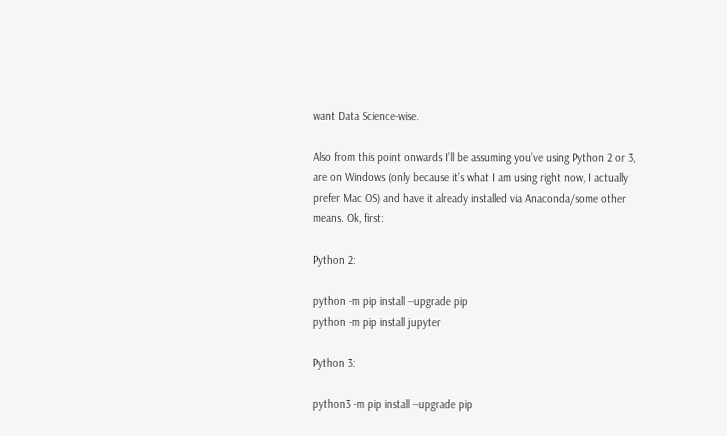want Data Science-wise.

Also from this point onwards I’ll be assuming you’ve using Python 2 or 3, are on Windows (only because it’s what I am using right now, I actually prefer Mac OS) and have it already installed via Anaconda/some other means. Ok, first:

Python 2:

python -m pip install --upgrade pip
python -m pip install jupyter

Python 3:

python3 -m pip install --upgrade pip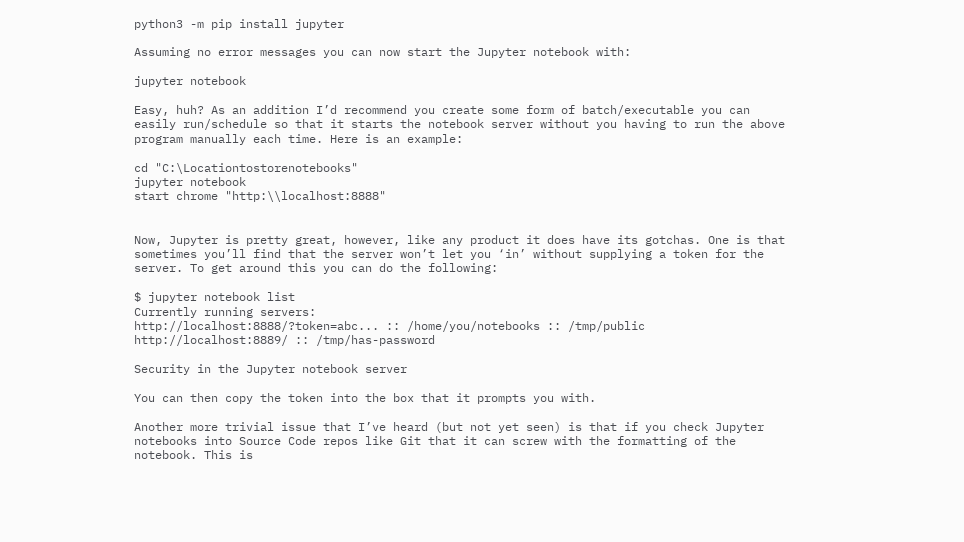python3 -m pip install jupyter

Assuming no error messages you can now start the Jupyter notebook with:

jupyter notebook

Easy, huh? As an addition I’d recommend you create some form of batch/executable you can easily run/schedule so that it starts the notebook server without you having to run the above program manually each time. Here is an example:

cd "C:\Locationtostorenotebooks"
jupyter notebook
start chrome "http:\\localhost:8888"


Now, Jupyter is pretty great, however, like any product it does have its gotchas. One is that sometimes you’ll find that the server won’t let you ‘in’ without supplying a token for the server. To get around this you can do the following:

$ jupyter notebook list
Currently running servers:
http://localhost:8888/?token=abc... :: /home/you/notebooks :: /tmp/public
http://localhost:8889/ :: /tmp/has-password

Security in the Jupyter notebook server

You can then copy the token into the box that it prompts you with.

Another more trivial issue that I’ve heard (but not yet seen) is that if you check Jupyter notebooks into Source Code repos like Git that it can screw with the formatting of the notebook. This is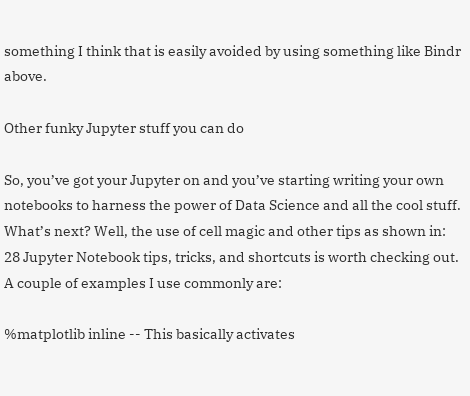something I think that is easily avoided by using something like Bindr above.

Other funky Jupyter stuff you can do

So, you’ve got your Jupyter on and you’ve starting writing your own notebooks to harness the power of Data Science and all the cool stuff. What’s next? Well, the use of cell magic and other tips as shown in: 28 Jupyter Notebook tips, tricks, and shortcuts is worth checking out. A couple of examples I use commonly are:

%matplotlib inline -- This basically activates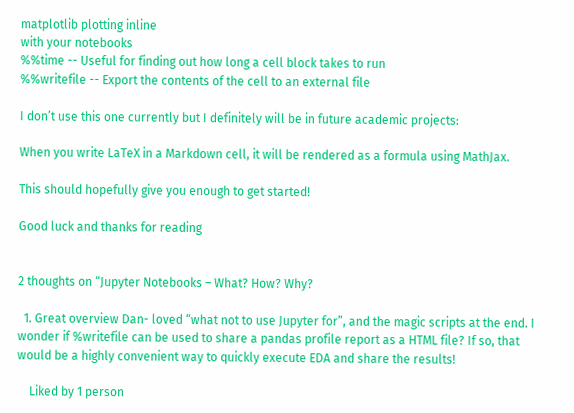matplotlib plotting inline
with your notebooks
%%time -- Useful for finding out how long a cell block takes to run
%%writefile -- Export the contents of the cell to an external file

I don’t use this one currently but I definitely will be in future academic projects:

When you write LaTeX in a Markdown cell, it will be rendered as a formula using MathJax.

This should hopefully give you enough to get started!

Good luck and thanks for reading


2 thoughts on “Jupyter Notebooks – What? How? Why?

  1. Great overview Dan- loved “what not to use Jupyter for”, and the magic scripts at the end. I wonder if %writefile can be used to share a pandas profile report as a HTML file? If so, that would be a highly convenient way to quickly execute EDA and share the results!

    Liked by 1 person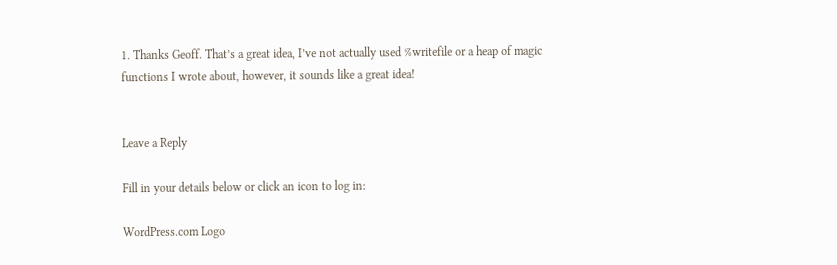1. Thanks Geoff. That’s a great idea, I’ve not actually used %writefile or a heap of magic functions I wrote about, however, it sounds like a great idea!


Leave a Reply

Fill in your details below or click an icon to log in:

WordPress.com Logo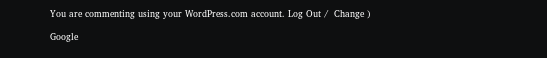You are commenting using your WordPress.com account. Log Out /  Change )

Google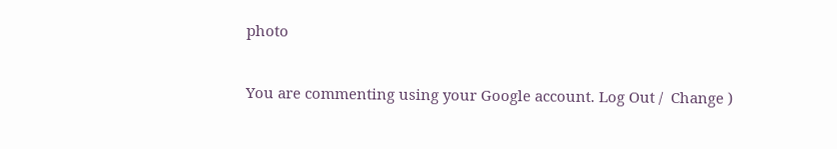photo

You are commenting using your Google account. Log Out /  Change )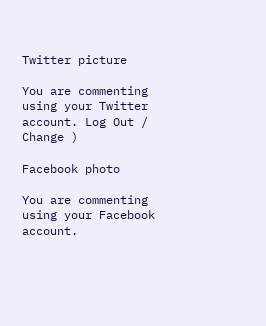Twitter picture

You are commenting using your Twitter account. Log Out /  Change )

Facebook photo

You are commenting using your Facebook account.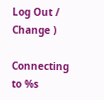Log Out /  Change )

Connecting to %s